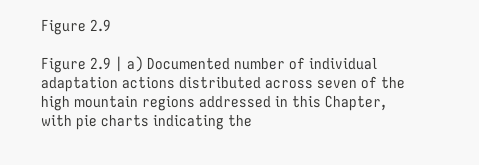Figure 2.9

Figure 2.9 | a) Documented number of individual adaptation actions distributed across seven of the high mountain regions addressed in this Chapter, with pie charts indicating the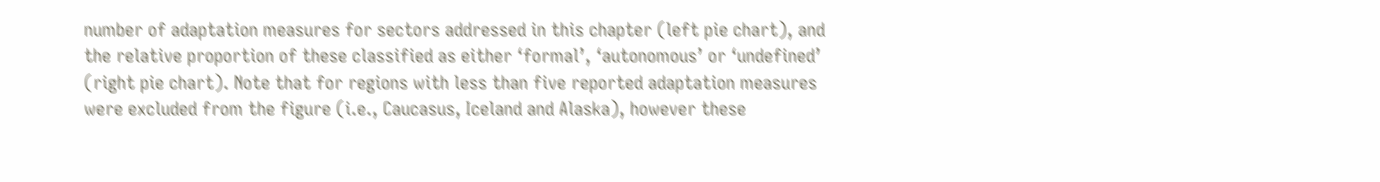number of adaptation measures for sectors addressed in this chapter (left pie chart), and the relative proportion of these classified as either ‘formal’, ‘autonomous’ or ‘undefined’ (right pie chart). Note that for regions with less than five reported adaptation measures were excluded from the figure (i.e., Caucasus, Iceland and Alaska), however these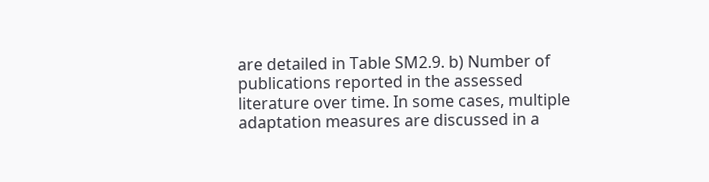are detailed in Table SM2.9. b) Number of publications reported in the assessed literature over time. In some cases, multiple adaptation measures are discussed in a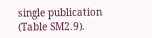single publication (Table SM2.9).